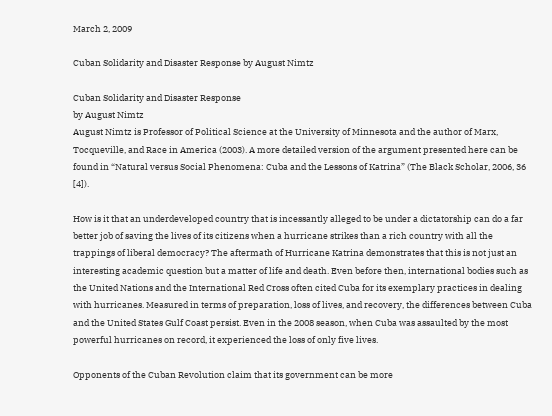March 2, 2009

Cuban Solidarity and Disaster Response by August Nimtz

Cuban Solidarity and Disaster Response
by August Nimtz
August Nimtz is Professor of Political Science at the University of Minnesota and the author of Marx, Tocqueville, and Race in America (2003). A more detailed version of the argument presented here can be found in “Natural versus Social Phenomena: Cuba and the Lessons of Katrina” (The Black Scholar, 2006, 36 [4]).

How is it that an underdeveloped country that is incessantly alleged to be under a dictatorship can do a far better job of saving the lives of its citizens when a hurricane strikes than a rich country with all the trappings of liberal democracy? The aftermath of Hurricane Katrina demonstrates that this is not just an interesting academic question but a matter of life and death. Even before then, international bodies such as the United Nations and the International Red Cross often cited Cuba for its exemplary practices in dealing with hurricanes. Measured in terms of preparation, loss of lives, and recovery, the differences between Cuba and the United States Gulf Coast persist. Even in the 2008 season, when Cuba was assaulted by the most powerful hurricanes on record, it experienced the loss of only five lives.

Opponents of the Cuban Revolution claim that its government can be more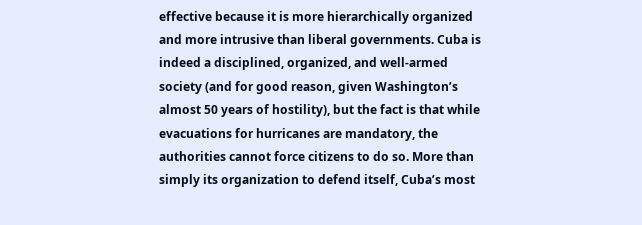effective because it is more hierarchically organized and more intrusive than liberal governments. Cuba is indeed a disciplined, organized, and well-armed society (and for good reason, given Washington’s almost 50 years of hostility), but the fact is that while evacuations for hurricanes are mandatory, the authorities cannot force citizens to do so. More than simply its organization to defend itself, Cuba’s most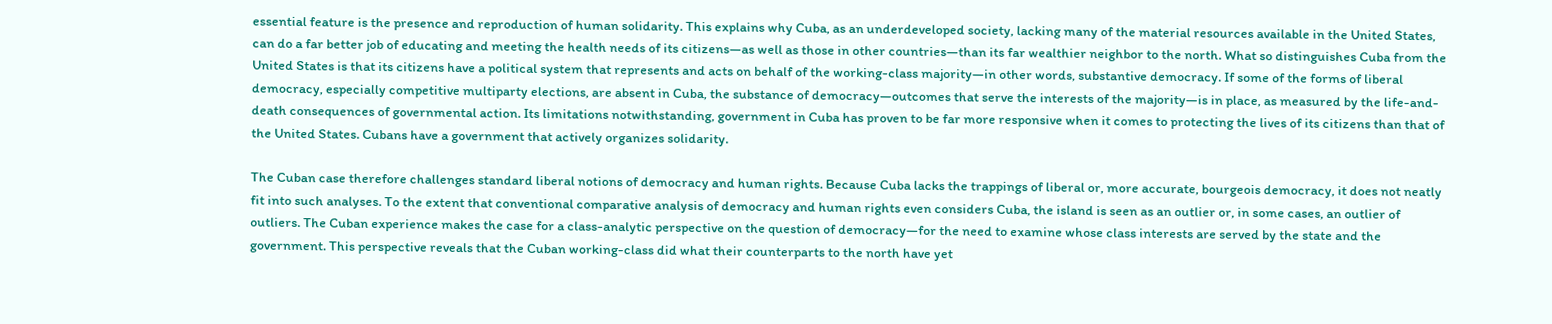essential feature is the presence and reproduction of human solidarity. This explains why Cuba, as an underdeveloped society, lacking many of the material resources available in the United States, can do a far better job of educating and meeting the health needs of its citizens—as well as those in other countries—than its far wealthier neighbor to the north. What so distinguishes Cuba from the United States is that its citizens have a political system that represents and acts on behalf of the working-class majority—in other words, substantive democracy. If some of the forms of liberal democracy, especially competitive multiparty elections, are absent in Cuba, the substance of democracy—outcomes that serve the interests of the majority—is in place, as measured by the life-and-death consequences of governmental action. Its limitations notwithstanding, government in Cuba has proven to be far more responsive when it comes to protecting the lives of its citizens than that of the United States. Cubans have a government that actively organizes solidarity.

The Cuban case therefore challenges standard liberal notions of democracy and human rights. Because Cuba lacks the trappings of liberal or, more accurate, bourgeois democracy, it does not neatly fit into such analyses. To the extent that conventional comparative analysis of democracy and human rights even considers Cuba, the island is seen as an outlier or, in some cases, an outlier of outliers. The Cuban experience makes the case for a class-analytic perspective on the question of democracy—for the need to examine whose class interests are served by the state and the government. This perspective reveals that the Cuban working-class did what their counterparts to the north have yet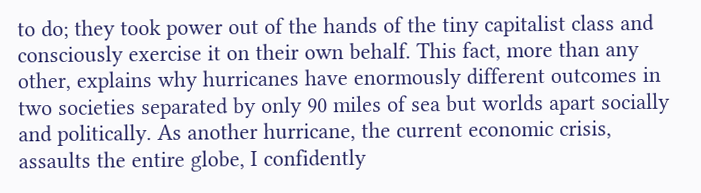to do; they took power out of the hands of the tiny capitalist class and consciously exercise it on their own behalf. This fact, more than any other, explains why hurricanes have enormously different outcomes in two societies separated by only 90 miles of sea but worlds apart socially and politically. As another hurricane, the current economic crisis, assaults the entire globe, I confidently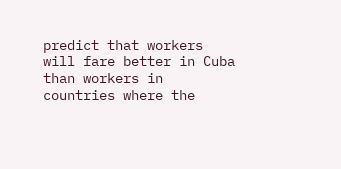predict that workers will fare better in Cuba than workers in countries where the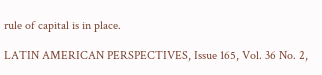rule of capital is in place.

LATIN AMERICAN PERSPECTIVES, Issue 165, Vol. 36 No. 2,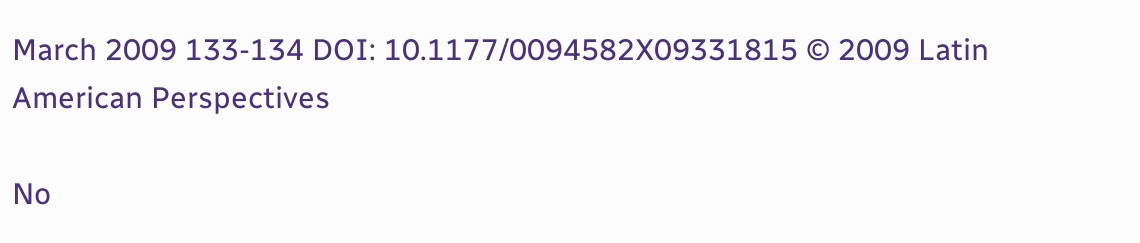March 2009 133-134 DOI: 10.1177/0094582X09331815 © 2009 Latin American Perspectives

No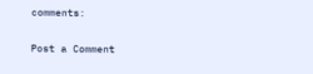comments:

Post a Comment